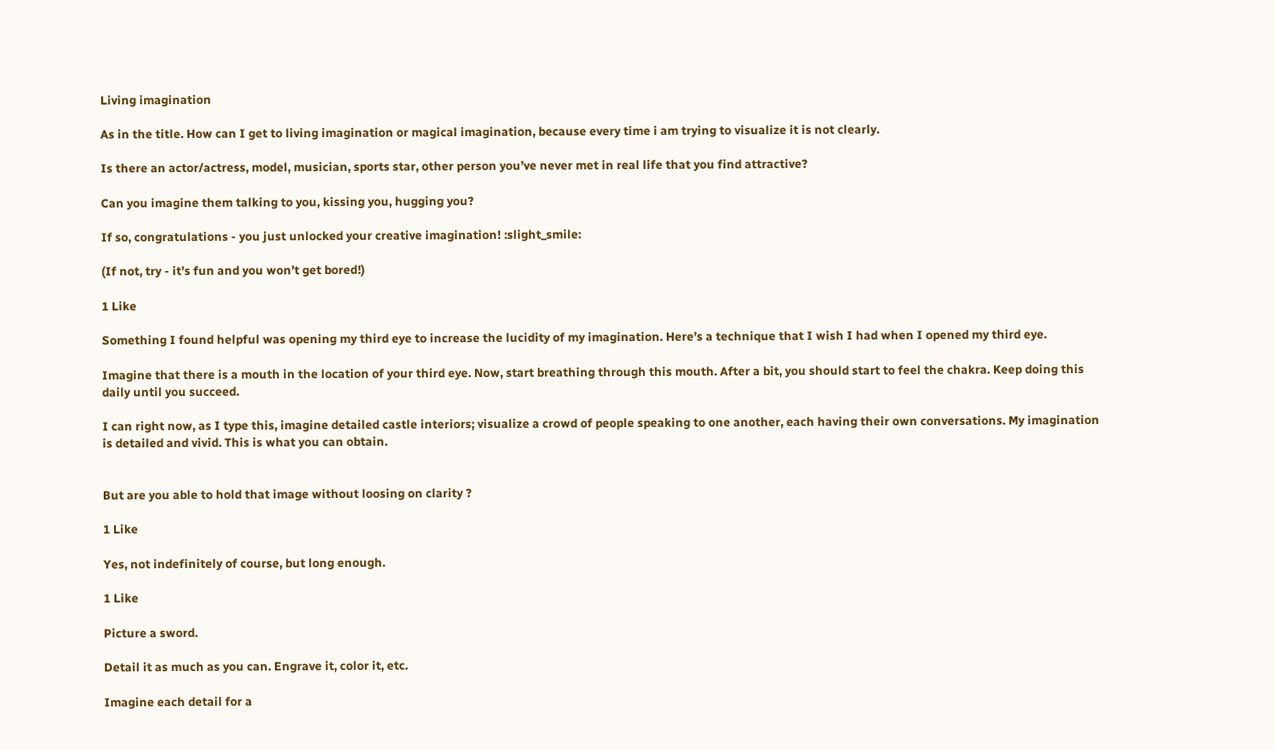Living imagination

As in the title. How can I get to living imagination or magical imagination, because every time i am trying to visualize it is not clearly.

Is there an actor/actress, model, musician, sports star, other person you’ve never met in real life that you find attractive?

Can you imagine them talking to you, kissing you, hugging you?

If so, congratulations - you just unlocked your creative imagination! :slight_smile:

(If not, try - it’s fun and you won’t get bored!)

1 Like

Something I found helpful was opening my third eye to increase the lucidity of my imagination. Here’s a technique that I wish I had when I opened my third eye.

Imagine that there is a mouth in the location of your third eye. Now, start breathing through this mouth. After a bit, you should start to feel the chakra. Keep doing this daily until you succeed.

I can right now, as I type this, imagine detailed castle interiors; visualize a crowd of people speaking to one another, each having their own conversations. My imagination is detailed and vivid. This is what you can obtain.


But are you able to hold that image without loosing on clarity ?

1 Like

Yes, not indefinitely of course, but long enough.

1 Like

Picture a sword.

Detail it as much as you can. Engrave it, color it, etc.

Imagine each detail for a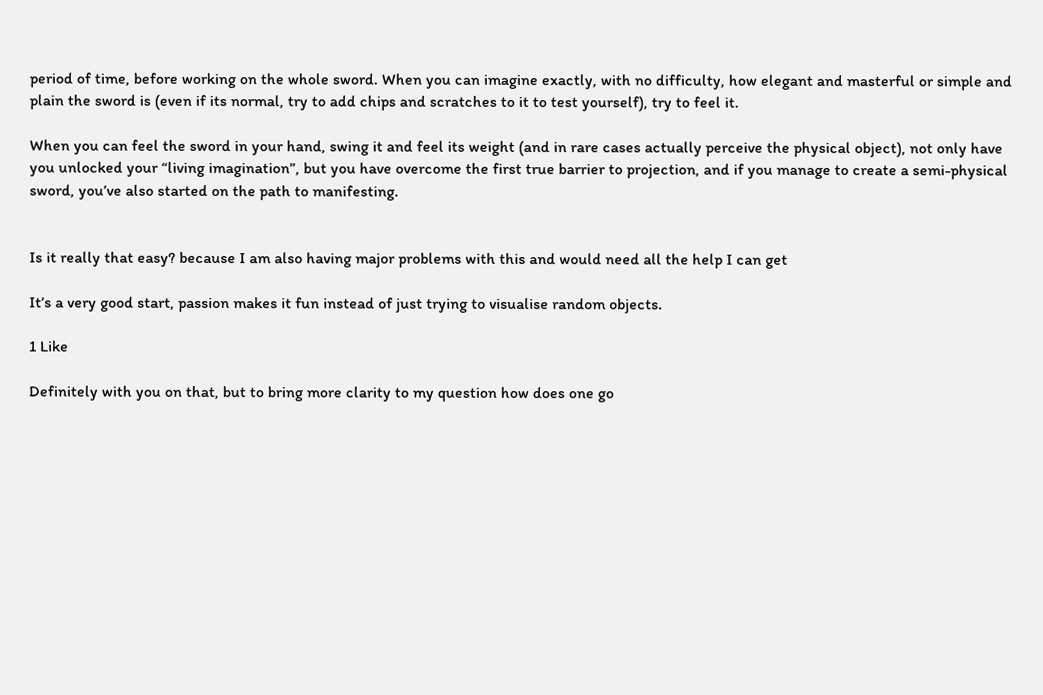period of time, before working on the whole sword. When you can imagine exactly, with no difficulty, how elegant and masterful or simple and plain the sword is (even if its normal, try to add chips and scratches to it to test yourself), try to feel it.

When you can feel the sword in your hand, swing it and feel its weight (and in rare cases actually perceive the physical object), not only have you unlocked your “living imagination”, but you have overcome the first true barrier to projection, and if you manage to create a semi-physical sword, you’ve also started on the path to manifesting.


Is it really that easy? because I am also having major problems with this and would need all the help I can get

It’s a very good start, passion makes it fun instead of just trying to visualise random objects.

1 Like

Definitely with you on that, but to bring more clarity to my question how does one go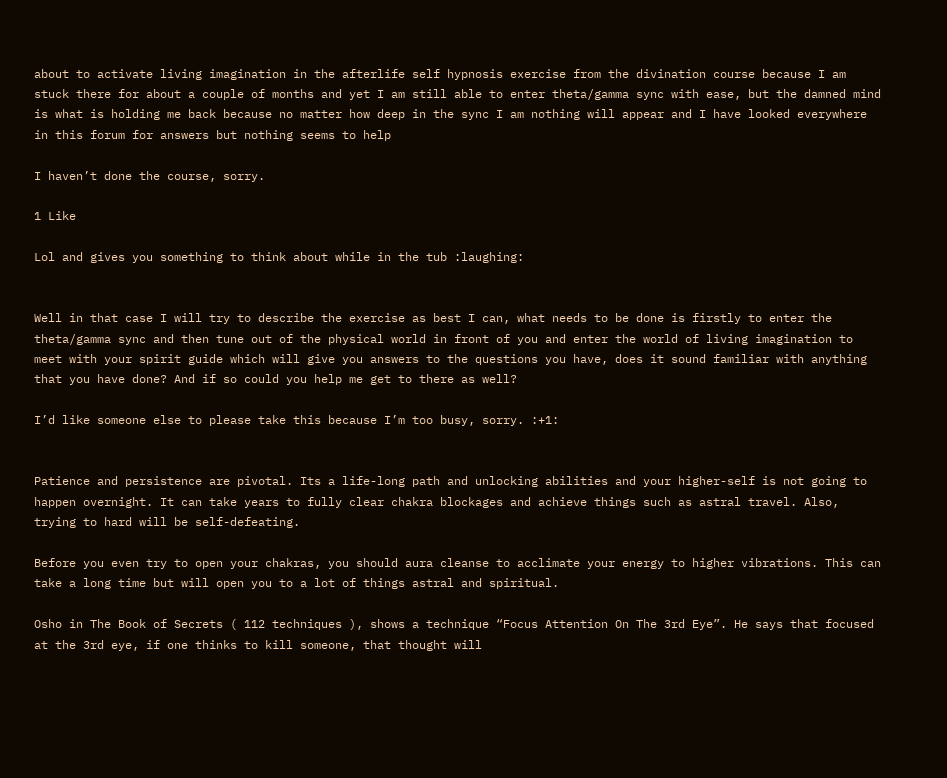about to activate living imagination in the afterlife self hypnosis exercise from the divination course because I am stuck there for about a couple of months and yet I am still able to enter theta/gamma sync with ease, but the damned mind is what is holding me back because no matter how deep in the sync I am nothing will appear and I have looked everywhere in this forum for answers but nothing seems to help

I haven’t done the course, sorry.

1 Like

Lol and gives you something to think about while in the tub :laughing:


Well in that case I will try to describe the exercise as best I can, what needs to be done is firstly to enter the theta/gamma sync and then tune out of the physical world in front of you and enter the world of living imagination to meet with your spirit guide which will give you answers to the questions you have, does it sound familiar with anything that you have done? And if so could you help me get to there as well?

I’d like someone else to please take this because I’m too busy, sorry. :+1:


Patience and persistence are pivotal. Its a life-long path and unlocking abilities and your higher-self is not going to happen overnight. It can take years to fully clear chakra blockages and achieve things such as astral travel. Also, trying to hard will be self-defeating.

Before you even try to open your chakras, you should aura cleanse to acclimate your energy to higher vibrations. This can take a long time but will open you to a lot of things astral and spiritual.

Osho in The Book of Secrets ( 112 techniques ), shows a technique “Focus Attention On The 3rd Eye”. He says that focused at the 3rd eye, if one thinks to kill someone, that thought will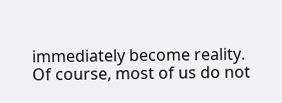immediately become reality.
Of course, most of us do not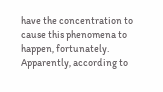have the concentration to cause this phenomena to happen, fortunately.
Apparently, according to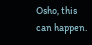Osho, this can happen.